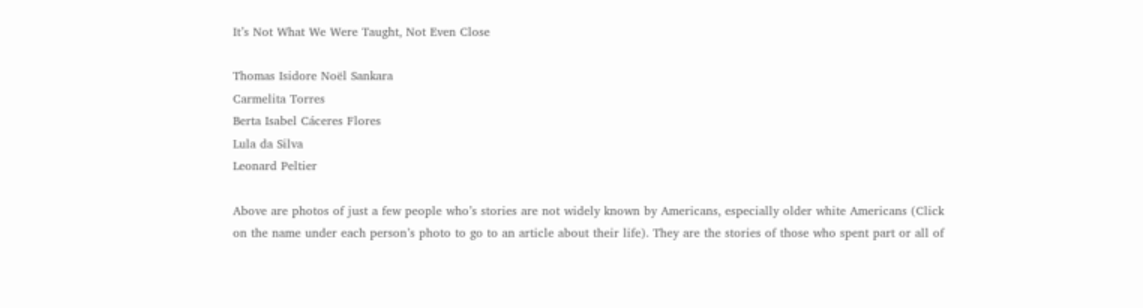It’s Not What We Were Taught, Not Even Close

Thomas Isidore Noël Sankara
Carmelita Torres
Berta Isabel Cáceres Flores
Lula da Silva
Leonard Peltier

Above are photos of just a few people who’s stories are not widely known by Americans, especially older white Americans (Click on the name under each person’s photo to go to an article about their life). They are the stories of those who spent part or all of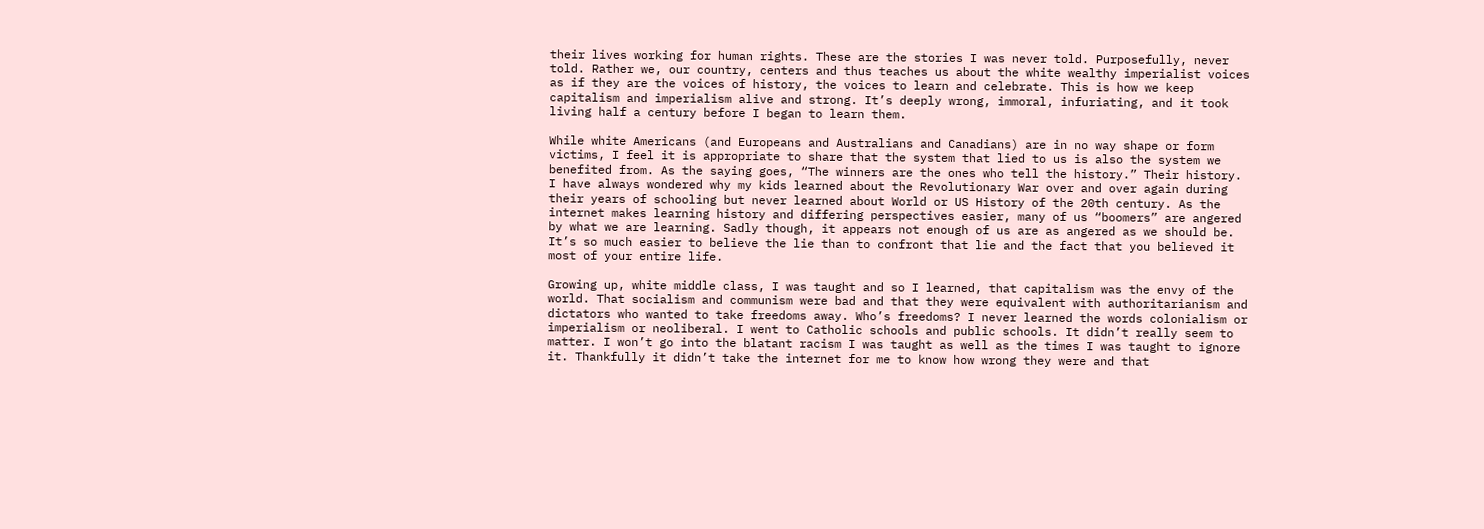their lives working for human rights. These are the stories I was never told. Purposefully, never told. Rather we, our country, centers and thus teaches us about the white wealthy imperialist voices as if they are the voices of history, the voices to learn and celebrate. This is how we keep capitalism and imperialism alive and strong. It’s deeply wrong, immoral, infuriating, and it took living half a century before I began to learn them.

While white Americans (and Europeans and Australians and Canadians) are in no way shape or form victims, I feel it is appropriate to share that the system that lied to us is also the system we benefited from. As the saying goes, “The winners are the ones who tell the history.” Their history. I have always wondered why my kids learned about the Revolutionary War over and over again during their years of schooling but never learned about World or US History of the 20th century. As the internet makes learning history and differing perspectives easier, many of us “boomers” are angered by what we are learning. Sadly though, it appears not enough of us are as angered as we should be. It’s so much easier to believe the lie than to confront that lie and the fact that you believed it most of your entire life.

Growing up, white middle class, I was taught and so I learned, that capitalism was the envy of the world. That socialism and communism were bad and that they were equivalent with authoritarianism and dictators who wanted to take freedoms away. Who’s freedoms? I never learned the words colonialism or imperialism or neoliberal. I went to Catholic schools and public schools. It didn’t really seem to matter. I won’t go into the blatant racism I was taught as well as the times I was taught to ignore it. Thankfully it didn’t take the internet for me to know how wrong they were and that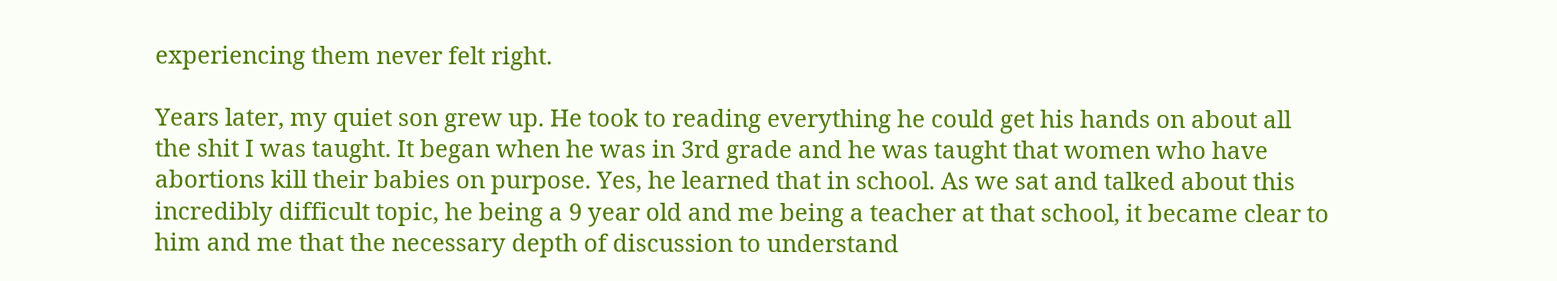experiencing them never felt right.

Years later, my quiet son grew up. He took to reading everything he could get his hands on about all the shit I was taught. It began when he was in 3rd grade and he was taught that women who have abortions kill their babies on purpose. Yes, he learned that in school. As we sat and talked about this incredibly difficult topic, he being a 9 year old and me being a teacher at that school, it became clear to him and me that the necessary depth of discussion to understand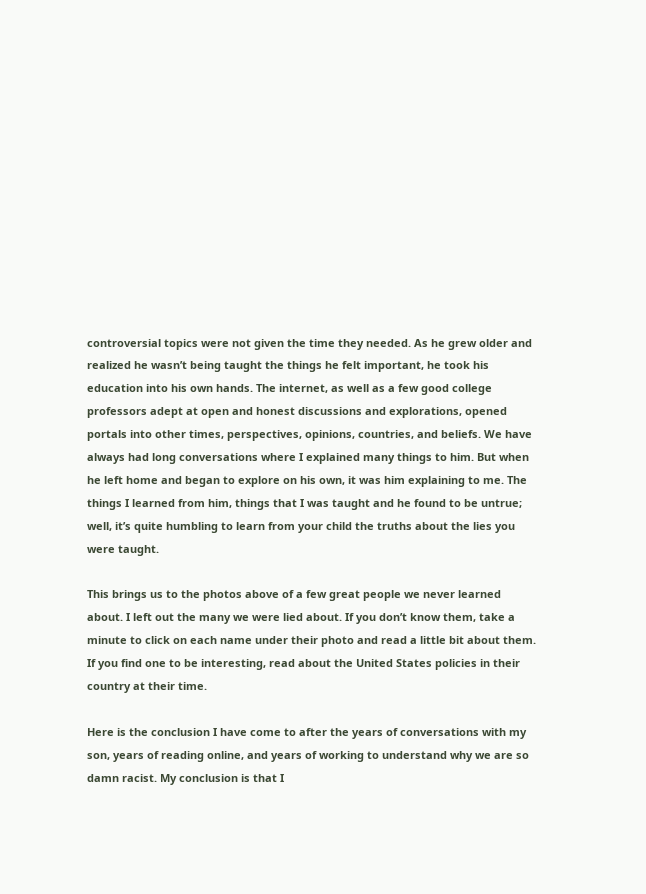controversial topics were not given the time they needed. As he grew older and realized he wasn’t being taught the things he felt important, he took his education into his own hands. The internet, as well as a few good college professors adept at open and honest discussions and explorations, opened portals into other times, perspectives, opinions, countries, and beliefs. We have always had long conversations where I explained many things to him. But when he left home and began to explore on his own, it was him explaining to me. The things I learned from him, things that I was taught and he found to be untrue; well, it’s quite humbling to learn from your child the truths about the lies you were taught.

This brings us to the photos above of a few great people we never learned about. I left out the many we were lied about. If you don’t know them, take a minute to click on each name under their photo and read a little bit about them. If you find one to be interesting, read about the United States policies in their country at their time.

Here is the conclusion I have come to after the years of conversations with my son, years of reading online, and years of working to understand why we are so damn racist. My conclusion is that I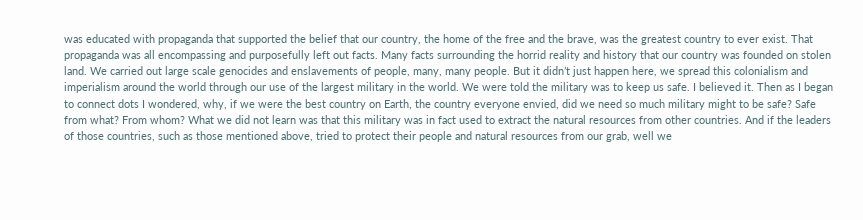was educated with propaganda that supported the belief that our country, the home of the free and the brave, was the greatest country to ever exist. That propaganda was all encompassing and purposefully left out facts. Many facts surrounding the horrid reality and history that our country was founded on stolen land. We carried out large scale genocides and enslavements of people, many, many people. But it didn’t just happen here, we spread this colonialism and imperialism around the world through our use of the largest military in the world. We were told the military was to keep us safe. I believed it. Then as I began to connect dots I wondered, why, if we were the best country on Earth, the country everyone envied, did we need so much military might to be safe? Safe from what? From whom? What we did not learn was that this military was in fact used to extract the natural resources from other countries. And if the leaders of those countries, such as those mentioned above, tried to protect their people and natural resources from our grab, well we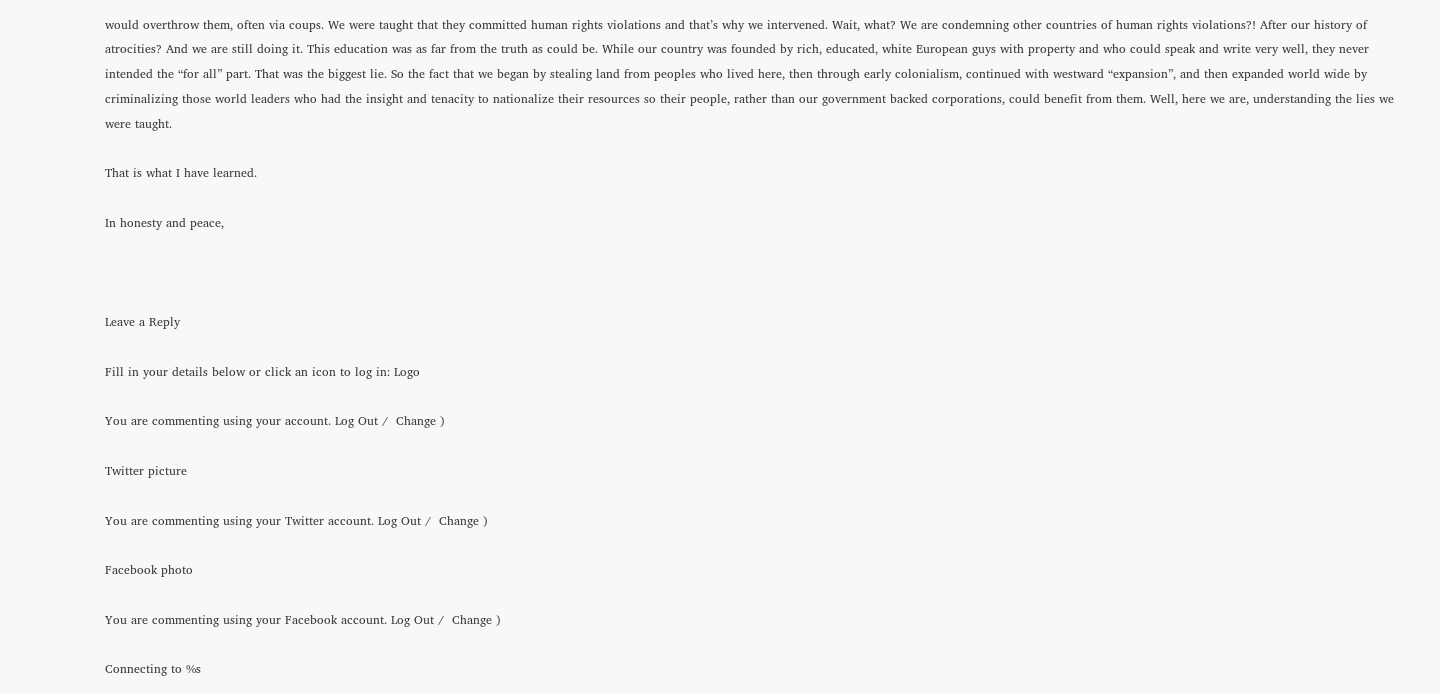would overthrow them, often via coups. We were taught that they committed human rights violations and that’s why we intervened. Wait, what? We are condemning other countries of human rights violations?! After our history of atrocities? And we are still doing it. This education was as far from the truth as could be. While our country was founded by rich, educated, white European guys with property and who could speak and write very well, they never intended the “for all” part. That was the biggest lie. So the fact that we began by stealing land from peoples who lived here, then through early colonialism, continued with westward “expansion”, and then expanded world wide by criminalizing those world leaders who had the insight and tenacity to nationalize their resources so their people, rather than our government backed corporations, could benefit from them. Well, here we are, understanding the lies we were taught.

That is what I have learned.

In honesty and peace,



Leave a Reply

Fill in your details below or click an icon to log in: Logo

You are commenting using your account. Log Out /  Change )

Twitter picture

You are commenting using your Twitter account. Log Out /  Change )

Facebook photo

You are commenting using your Facebook account. Log Out /  Change )

Connecting to %s